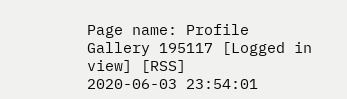Page name: Profile Gallery 195117 [Logged in view] [RSS]
2020-06-03 23:54:01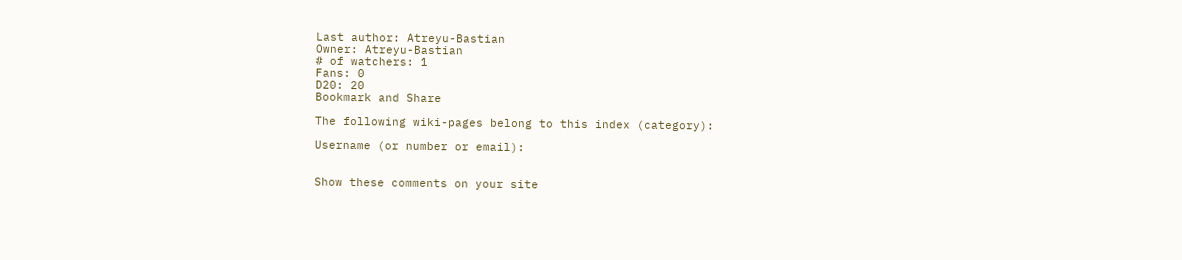Last author: Atreyu-Bastian
Owner: Atreyu-Bastian
# of watchers: 1
Fans: 0
D20: 20
Bookmark and Share

The following wiki-pages belong to this index (category):

Username (or number or email):


Show these comments on your site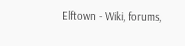Elftown - Wiki, forums,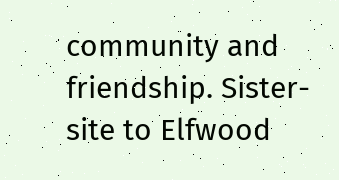community and friendship. Sister-site to Elfwood